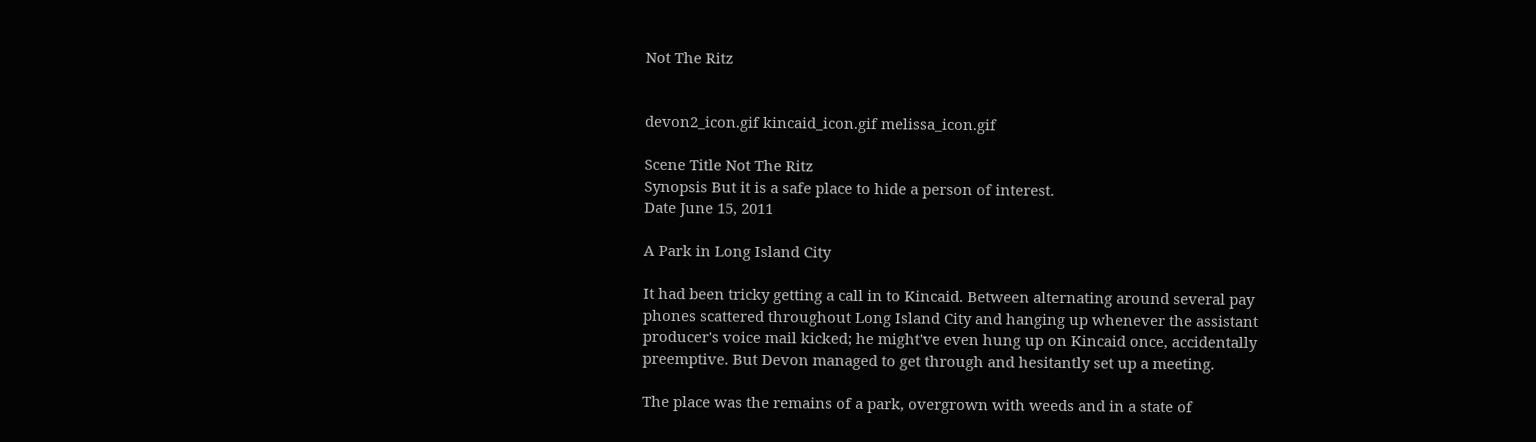Not The Ritz


devon2_icon.gif kincaid_icon.gif melissa_icon.gif

Scene Title Not The Ritz
Synopsis But it is a safe place to hide a person of interest.
Date June 15, 2011

A Park in Long Island City

It had been tricky getting a call in to Kincaid. Between alternating around several pay phones scattered throughout Long Island City and hanging up whenever the assistant producer's voice mail kicked; he might've even hung up on Kincaid once, accidentally preemptive. But Devon managed to get through and hesitantly set up a meeting.

The place was the remains of a park, overgrown with weeds and in a state of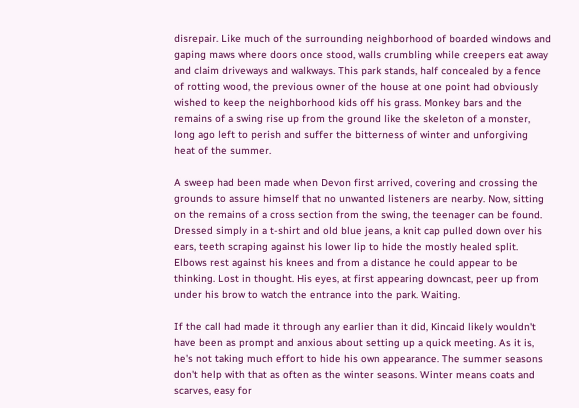disrepair. Like much of the surrounding neighborhood of boarded windows and gaping maws where doors once stood, walls crumbling while creepers eat away and claim driveways and walkways. This park stands, half concealed by a fence of rotting wood, the previous owner of the house at one point had obviously wished to keep the neighborhood kids off his grass. Monkey bars and the remains of a swing rise up from the ground like the skeleton of a monster, long ago left to perish and suffer the bitterness of winter and unforgiving heat of the summer.

A sweep had been made when Devon first arrived, covering and crossing the grounds to assure himself that no unwanted listeners are nearby. Now, sitting on the remains of a cross section from the swing, the teenager can be found. Dressed simply in a t-shirt and old blue jeans, a knit cap pulled down over his ears, teeth scraping against his lower lip to hide the mostly healed split. Elbows rest against his knees and from a distance he could appear to be thinking. Lost in thought. His eyes, at first appearing downcast, peer up from under his brow to watch the entrance into the park. Waiting.

If the call had made it through any earlier than it did, Kincaid likely wouldn't have been as prompt and anxious about setting up a quick meeting. As it is, he's not taking much effort to hide his own appearance. The summer seasons don't help with that as often as the winter seasons. Winter means coats and scarves, easy for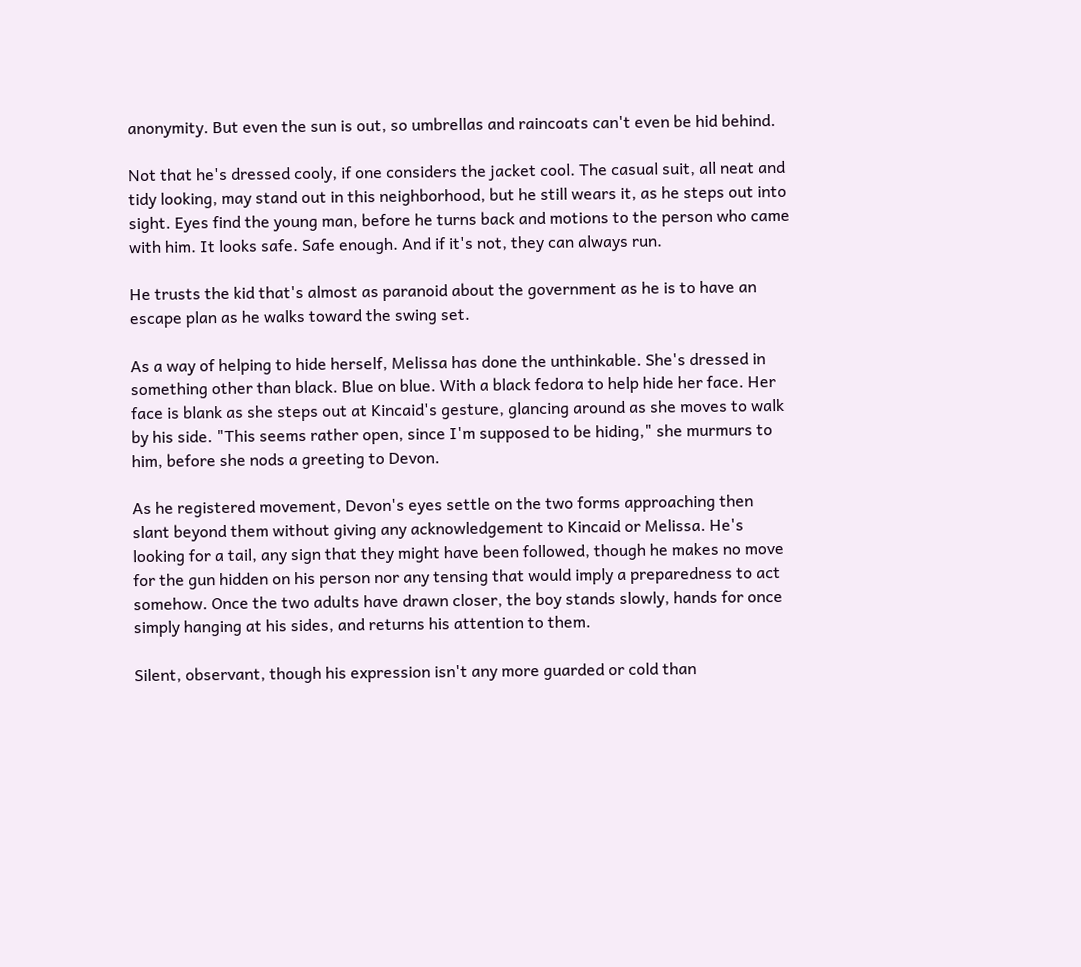anonymity. But even the sun is out, so umbrellas and raincoats can't even be hid behind.

Not that he's dressed cooly, if one considers the jacket cool. The casual suit, all neat and tidy looking, may stand out in this neighborhood, but he still wears it, as he steps out into sight. Eyes find the young man, before he turns back and motions to the person who came with him. It looks safe. Safe enough. And if it's not, they can always run.

He trusts the kid that's almost as paranoid about the government as he is to have an escape plan as he walks toward the swing set.

As a way of helping to hide herself, Melissa has done the unthinkable. She's dressed in something other than black. Blue on blue. With a black fedora to help hide her face. Her face is blank as she steps out at Kincaid's gesture, glancing around as she moves to walk by his side. "This seems rather open, since I'm supposed to be hiding," she murmurs to him, before she nods a greeting to Devon.

As he registered movement, Devon's eyes settle on the two forms approaching then slant beyond them without giving any acknowledgement to Kincaid or Melissa. He's looking for a tail, any sign that they might have been followed, though he makes no move for the gun hidden on his person nor any tensing that would imply a preparedness to act somehow. Once the two adults have drawn closer, the boy stands slowly, hands for once simply hanging at his sides, and returns his attention to them.

Silent, observant, though his expression isn't any more guarded or cold than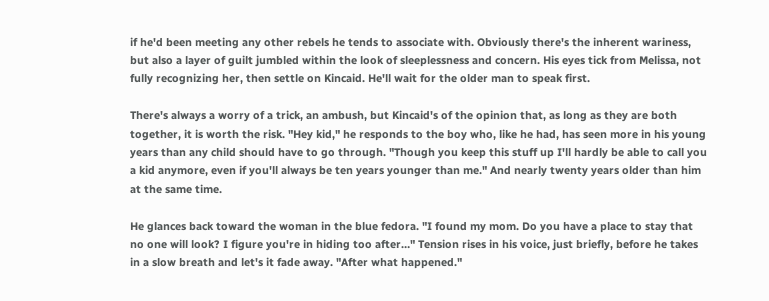if he'd been meeting any other rebels he tends to associate with. Obviously there's the inherent wariness, but also a layer of guilt jumbled within the look of sleeplessness and concern. His eyes tick from Melissa, not fully recognizing her, then settle on Kincaid. He'll wait for the older man to speak first.

There's always a worry of a trick, an ambush, but Kincaid's of the opinion that, as long as they are both together, it is worth the risk. "Hey kid," he responds to the boy who, like he had, has seen more in his young years than any child should have to go through. "Though you keep this stuff up I'll hardly be able to call you a kid anymore, even if you'll always be ten years younger than me." And nearly twenty years older than him at the same time.

He glances back toward the woman in the blue fedora. "I found my mom. Do you have a place to stay that no one will look? I figure you're in hiding too after…" Tension rises in his voice, just briefly, before he takes in a slow breath and let's it fade away. "After what happened."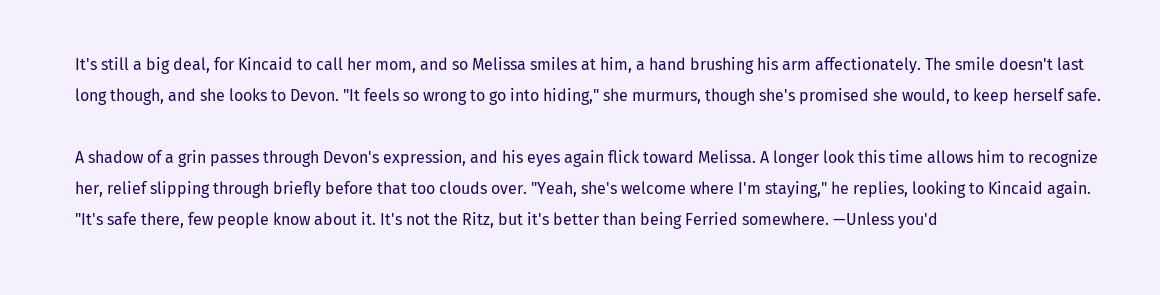It's still a big deal, for Kincaid to call her mom, and so Melissa smiles at him, a hand brushing his arm affectionately. The smile doesn't last long though, and she looks to Devon. "It feels so wrong to go into hiding," she murmurs, though she's promised she would, to keep herself safe.

A shadow of a grin passes through Devon's expression, and his eyes again flick toward Melissa. A longer look this time allows him to recognize her, relief slipping through briefly before that too clouds over. "Yeah, she's welcome where I'm staying," he replies, looking to Kincaid again. "It's safe there, few people know about it. It's not the Ritz, but it's better than being Ferried somewhere. —Unless you'd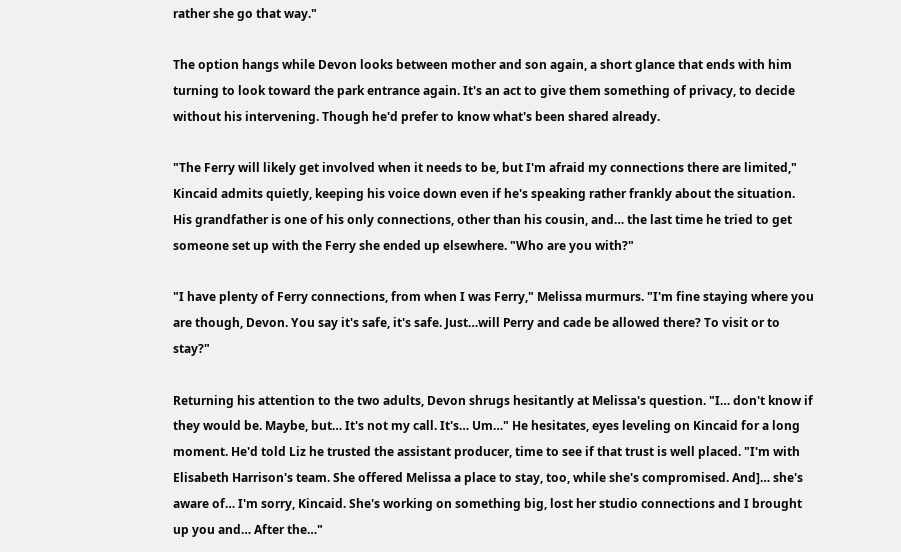rather she go that way."

The option hangs while Devon looks between mother and son again, a short glance that ends with him turning to look toward the park entrance again. It's an act to give them something of privacy, to decide without his intervening. Though he'd prefer to know what's been shared already.

"The Ferry will likely get involved when it needs to be, but I'm afraid my connections there are limited," Kincaid admits quietly, keeping his voice down even if he's speaking rather frankly about the situation. His grandfather is one of his only connections, other than his cousin, and… the last time he tried to get someone set up with the Ferry she ended up elsewhere. "Who are you with?"

"I have plenty of Ferry connections, from when I was Ferry," Melissa murmurs. "I'm fine staying where you are though, Devon. You say it's safe, it's safe. Just…will Perry and cade be allowed there? To visit or to stay?"

Returning his attention to the two adults, Devon shrugs hesitantly at Melissa's question. "I… don't know if they would be. Maybe, but… It's not my call. It's… Um…" He hesitates, eyes leveling on Kincaid for a long moment. He'd told Liz he trusted the assistant producer, time to see if that trust is well placed. "I'm with Elisabeth Harrison's team. She offered Melissa a place to stay, too, while she's compromised. And]… she's aware of… I'm sorry, Kincaid. She's working on something big, lost her studio connections and I brought up you and… After the…"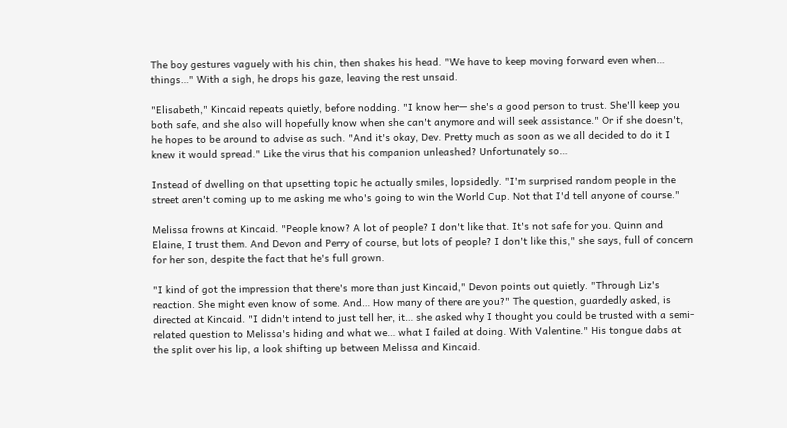The boy gestures vaguely with his chin, then shakes his head. "We have to keep moving forward even when… things…" With a sigh, he drops his gaze, leaving the rest unsaid.

"Elisabeth," Kincaid repeats quietly, before nodding. "I know her— she's a good person to trust. She'll keep you both safe, and she also will hopefully know when she can't anymore and will seek assistance." Or if she doesn't, he hopes to be around to advise as such. "And it's okay, Dev. Pretty much as soon as we all decided to do it I knew it would spread." Like the virus that his companion unleashed? Unfortunately so…

Instead of dwelling on that upsetting topic he actually smiles, lopsidedly. "I'm surprised random people in the street aren't coming up to me asking me who's going to win the World Cup. Not that I'd tell anyone of course."

Melissa frowns at Kincaid. "People know? A lot of people? I don't like that. It's not safe for you. Quinn and Elaine, I trust them. And Devon and Perry of course, but lots of people? I don't like this," she says, full of concern for her son, despite the fact that he's full grown.

"I kind of got the impression that there's more than just Kincaid," Devon points out quietly. "Through Liz's reaction. She might even know of some. And… How many of there are you?" The question, guardedly asked, is directed at Kincaid. "I didn't intend to just tell her, it… she asked why I thought you could be trusted with a semi-related question to Melissa's hiding and what we… what I failed at doing. With Valentine." His tongue dabs at the split over his lip, a look shifting up between Melissa and Kincaid.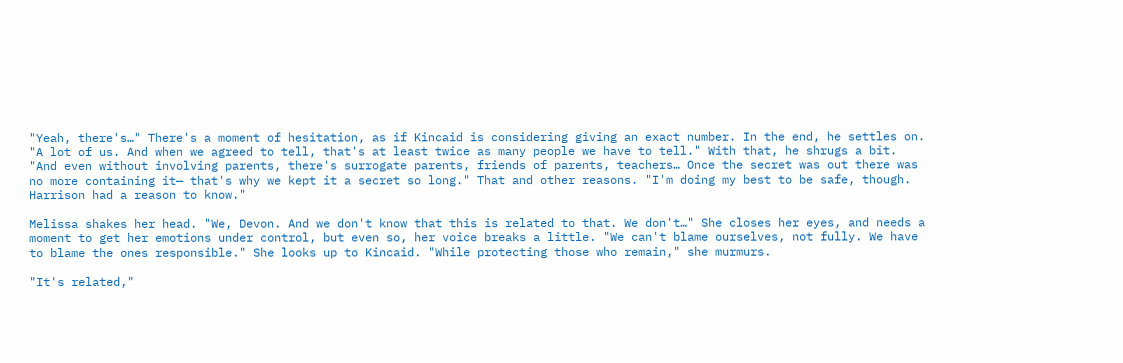"Yeah, there's…" There's a moment of hesitation, as if Kincaid is considering giving an exact number. In the end, he settles on. "A lot of us. And when we agreed to tell, that's at least twice as many people we have to tell." With that, he shrugs a bit. "And even without involving parents, there's surrogate parents, friends of parents, teachers… Once the secret was out there was no more containing it— that's why we kept it a secret so long." That and other reasons. "I'm doing my best to be safe, though. Harrison had a reason to know."

Melissa shakes her head. "We, Devon. And we don't know that this is related to that. We don't…" She closes her eyes, and needs a moment to get her emotions under control, but even so, her voice breaks a little. "We can't blame ourselves, not fully. We have to blame the ones responsible." She looks up to Kincaid. "While protecting those who remain," she murmurs.

"It's related,"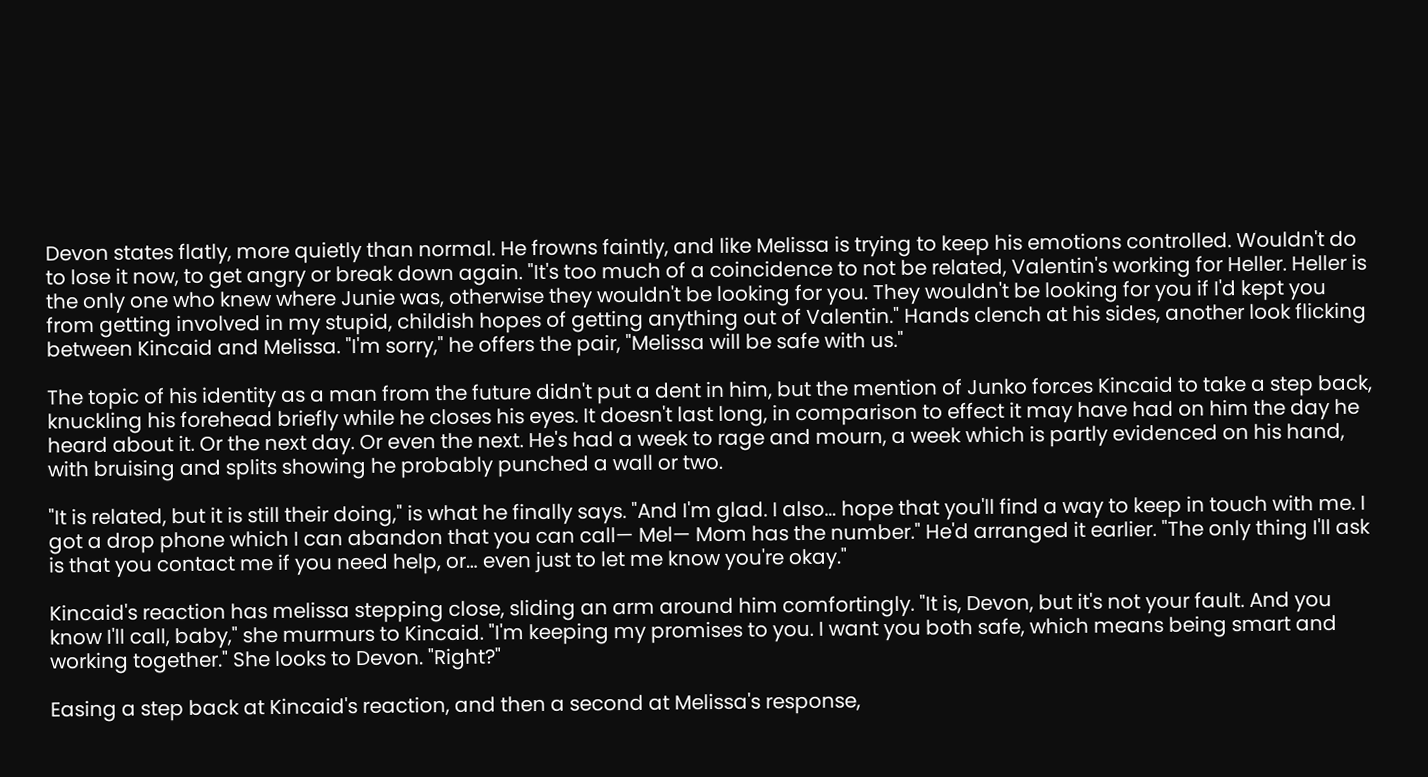Devon states flatly, more quietly than normal. He frowns faintly, and like Melissa is trying to keep his emotions controlled. Wouldn't do to lose it now, to get angry or break down again. "It's too much of a coincidence to not be related, Valentin's working for Heller. Heller is the only one who knew where Junie was, otherwise they wouldn't be looking for you. They wouldn't be looking for you if I'd kept you from getting involved in my stupid, childish hopes of getting anything out of Valentin." Hands clench at his sides, another look flicking between Kincaid and Melissa. "I'm sorry," he offers the pair, "Melissa will be safe with us."

The topic of his identity as a man from the future didn't put a dent in him, but the mention of Junko forces Kincaid to take a step back, knuckling his forehead briefly while he closes his eyes. It doesn't last long, in comparison to effect it may have had on him the day he heard about it. Or the next day. Or even the next. He's had a week to rage and mourn, a week which is partly evidenced on his hand, with bruising and splits showing he probably punched a wall or two.

"It is related, but it is still their doing," is what he finally says. "And I'm glad. I also… hope that you'll find a way to keep in touch with me. I got a drop phone which I can abandon that you can call— Mel— Mom has the number." He'd arranged it earlier. "The only thing I'll ask is that you contact me if you need help, or… even just to let me know you're okay."

Kincaid's reaction has melissa stepping close, sliding an arm around him comfortingly. "It is, Devon, but it's not your fault. And you know I'll call, baby," she murmurs to Kincaid. "I'm keeping my promises to you. I want you both safe, which means being smart and working together." She looks to Devon. "Right?"

Easing a step back at Kincaid's reaction, and then a second at Melissa's response,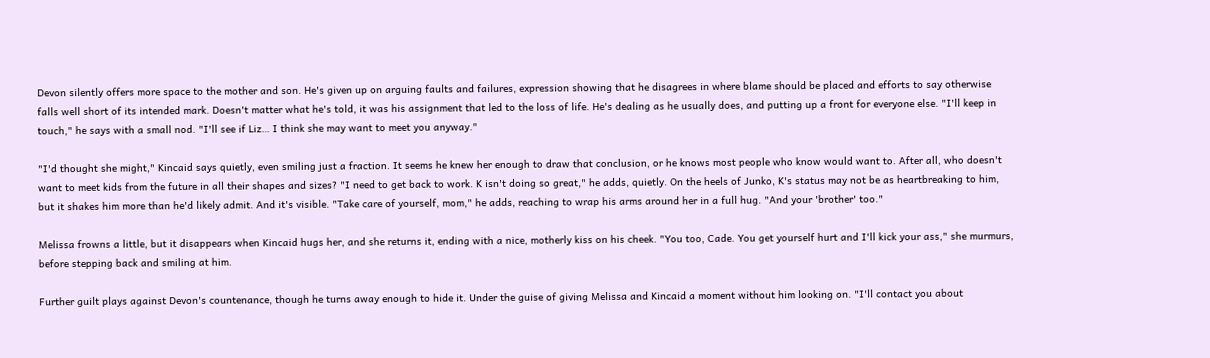Devon silently offers more space to the mother and son. He's given up on arguing faults and failures, expression showing that he disagrees in where blame should be placed and efforts to say otherwise falls well short of its intended mark. Doesn't matter what he's told, it was his assignment that led to the loss of life. He's dealing as he usually does, and putting up a front for everyone else. "I'll keep in touch," he says with a small nod. "I'll see if Liz… I think she may want to meet you anyway."

"I'd thought she might," Kincaid says quietly, even smiling just a fraction. It seems he knew her enough to draw that conclusion, or he knows most people who know would want to. After all, who doesn't want to meet kids from the future in all their shapes and sizes? "I need to get back to work. K isn't doing so great," he adds, quietly. On the heels of Junko, K's status may not be as heartbreaking to him, but it shakes him more than he'd likely admit. And it's visible. "Take care of yourself, mom," he adds, reaching to wrap his arms around her in a full hug. "And your 'brother' too."

Melissa frowns a little, but it disappears when Kincaid hugs her, and she returns it, ending with a nice, motherly kiss on his cheek. "You too, Cade. You get yourself hurt and I'll kick your ass," she murmurs, before stepping back and smiling at him.

Further guilt plays against Devon's countenance, though he turns away enough to hide it. Under the guise of giving Melissa and Kincaid a moment without him looking on. "I'll contact you about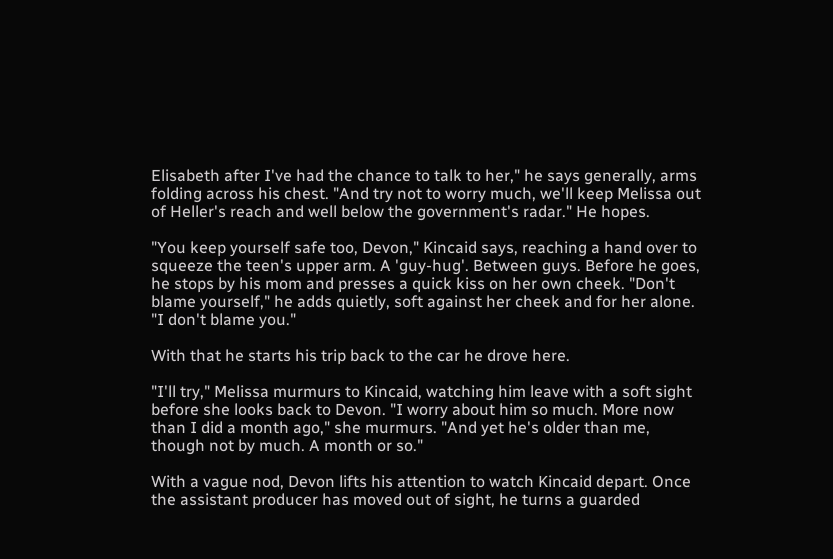Elisabeth after I've had the chance to talk to her," he says generally, arms folding across his chest. "And try not to worry much, we'll keep Melissa out of Heller's reach and well below the government's radar." He hopes.

"You keep yourself safe too, Devon," Kincaid says, reaching a hand over to squeeze the teen's upper arm. A 'guy-hug'. Between guys. Before he goes, he stops by his mom and presses a quick kiss on her own cheek. "Don't blame yourself," he adds quietly, soft against her cheek and for her alone. "I don't blame you."

With that he starts his trip back to the car he drove here.

"I'll try," Melissa murmurs to Kincaid, watching him leave with a soft sight before she looks back to Devon. "I worry about him so much. More now than I did a month ago," she murmurs. "And yet he's older than me, though not by much. A month or so."

With a vague nod, Devon lifts his attention to watch Kincaid depart. Once the assistant producer has moved out of sight, he turns a guarded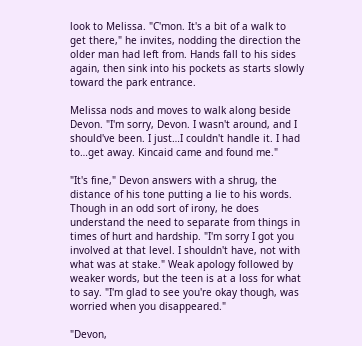look to Melissa. "C'mon. It's a bit of a walk to get there," he invites, nodding the direction the older man had left from. Hands fall to his sides again, then sink into his pockets as starts slowly toward the park entrance.

Melissa nods and moves to walk along beside Devon. "I'm sorry, Devon. I wasn't around, and I should've been. I just…I couldn't handle it. I had to…get away. Kincaid came and found me."

"It's fine," Devon answers with a shrug, the distance of his tone putting a lie to his words. Though in an odd sort of irony, he does understand the need to separate from things in times of hurt and hardship. "I'm sorry I got you involved at that level. I shouldn't have, not with what was at stake." Weak apology followed by weaker words, but the teen is at a loss for what to say. "I'm glad to see you're okay though, was worried when you disappeared."

"Devon,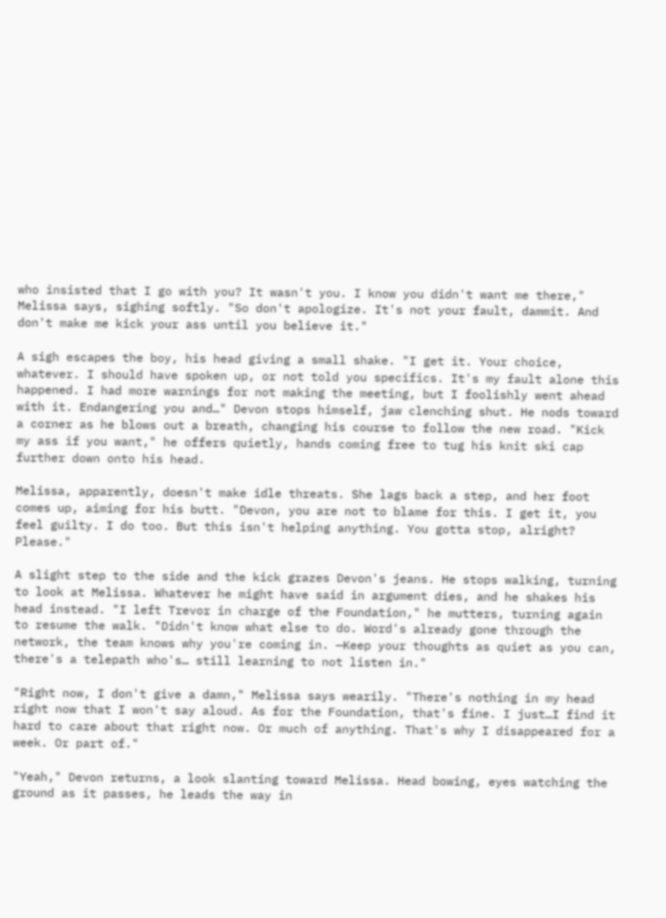who insisted that I go with you? It wasn't you. I know you didn't want me there," Melissa says, sighing softly. "So don't apologize. It's not your fault, dammit. And don't make me kick your ass until you believe it."

A sigh escapes the boy, his head giving a small shake. "I get it. Your choice, whatever. I should have spoken up, or not told you specifics. It's my fault alone this happened. I had more warnings for not making the meeting, but I foolishly went ahead with it. Endangering you and…" Devon stops himself, jaw clenching shut. He nods toward a corner as he blows out a breath, changing his course to follow the new road. "Kick my ass if you want," he offers quietly, hands coming free to tug his knit ski cap further down onto his head.

Melissa, apparently, doesn't make idle threats. She lags back a step, and her foot comes up, aiming for his butt. "Devon, you are not to blame for this. I get it, you feel guilty. I do too. But this isn't helping anything. You gotta stop, alright? Please."

A slight step to the side and the kick grazes Devon's jeans. He stops walking, turning to look at Melissa. Whatever he might have said in argument dies, and he shakes his head instead. "I left Trevor in charge of the Foundation," he mutters, turning again to resume the walk. "Didn't know what else to do. Word's already gone through the network, the team knows why you're coming in. —Keep your thoughts as quiet as you can, there's a telepath who's… still learning to not listen in."

"Right now, I don't give a damn," Melissa says wearily. "There's nothing in my head right now that I won't say aloud. As for the Foundation, that's fine. I just…I find it hard to care about that right now. Or much of anything. That's why I disappeared for a week. Or part of."

"Yeah," Devon returns, a look slanting toward Melissa. Head bowing, eyes watching the ground as it passes, he leads the way in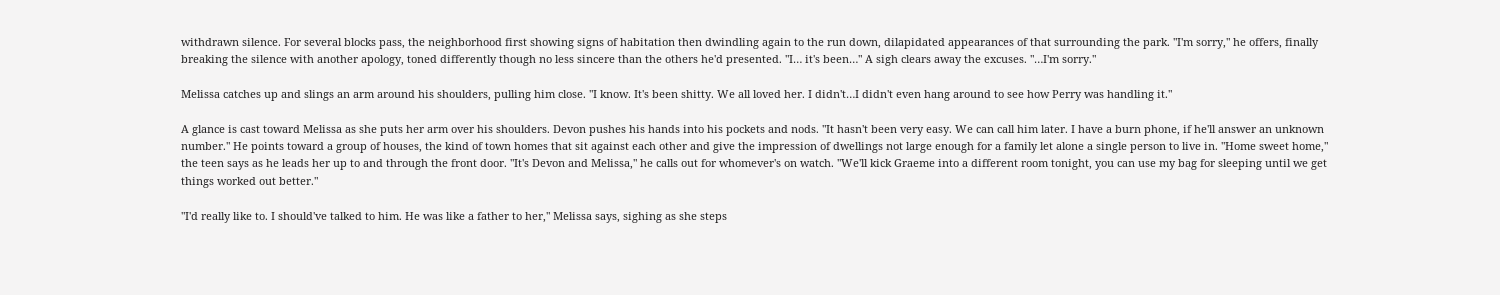withdrawn silence. For several blocks pass, the neighborhood first showing signs of habitation then dwindling again to the run down, dilapidated appearances of that surrounding the park. "I'm sorry," he offers, finally breaking the silence with another apology, toned differently though no less sincere than the others he'd presented. "I… it's been…" A sigh clears away the excuses. "…I'm sorry."

Melissa catches up and slings an arm around his shoulders, pulling him close. "I know. It's been shitty. We all loved her. I didn't…I didn't even hang around to see how Perry was handling it."

A glance is cast toward Melissa as she puts her arm over his shoulders. Devon pushes his hands into his pockets and nods. "It hasn't been very easy. We can call him later. I have a burn phone, if he'll answer an unknown number." He points toward a group of houses, the kind of town homes that sit against each other and give the impression of dwellings not large enough for a family let alone a single person to live in. "Home sweet home," the teen says as he leads her up to and through the front door. "It's Devon and Melissa," he calls out for whomever's on watch. "We'll kick Graeme into a different room tonight, you can use my bag for sleeping until we get things worked out better."

"I'd really like to. I should've talked to him. He was like a father to her," Melissa says, sighing as she steps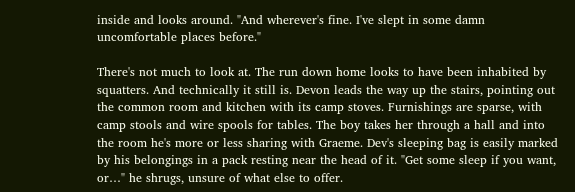inside and looks around. "And wherever's fine. I've slept in some damn uncomfortable places before."

There's not much to look at. The run down home looks to have been inhabited by squatters. And technically it still is. Devon leads the way up the stairs, pointing out the common room and kitchen with its camp stoves. Furnishings are sparse, with camp stools and wire spools for tables. The boy takes her through a hall and into the room he's more or less sharing with Graeme. Dev's sleeping bag is easily marked by his belongings in a pack resting near the head of it. "Get some sleep if you want, or…" he shrugs, unsure of what else to offer.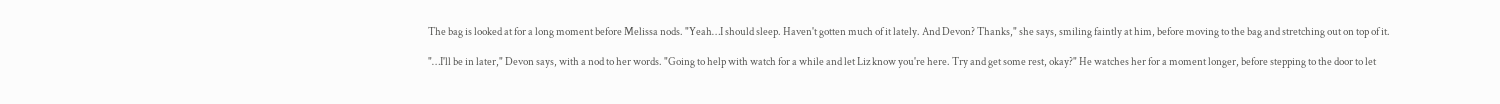The bag is looked at for a long moment before Melissa nods. "Yeah…I should sleep. Haven't gotten much of it lately. And Devon? Thanks," she says, smiling faintly at him, before moving to the bag and stretching out on top of it.

"…I'll be in later," Devon says, with a nod to her words. "Going to help with watch for a while and let Liz know you're here. Try and get some rest, okay?" He watches her for a moment longer, before stepping to the door to let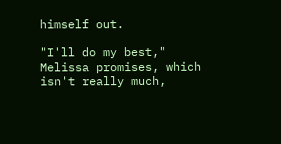himself out.

"I'll do my best," Melissa promises, which isn't really much,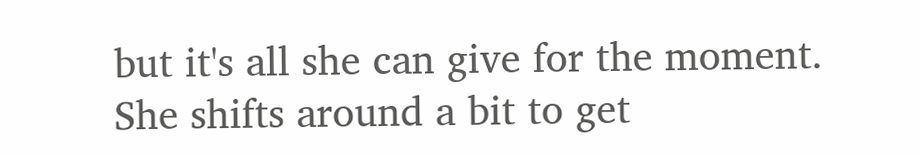but it's all she can give for the moment. She shifts around a bit to get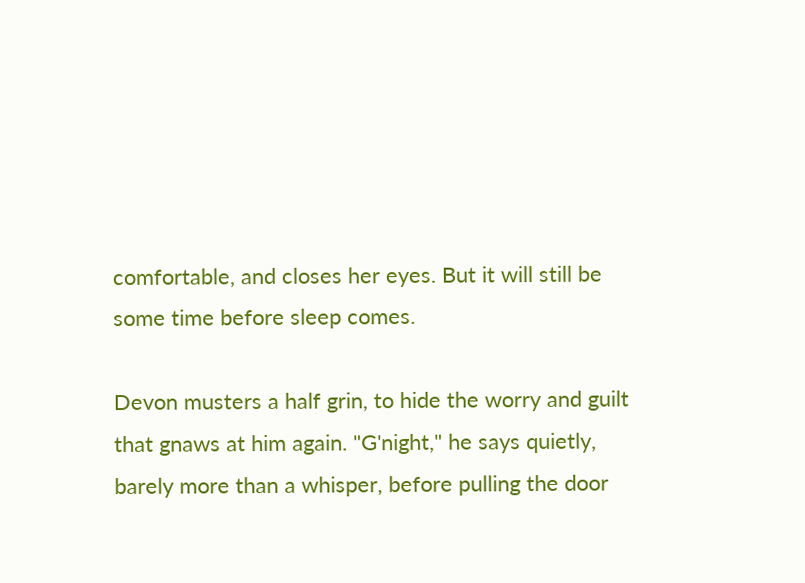comfortable, and closes her eyes. But it will still be some time before sleep comes.

Devon musters a half grin, to hide the worry and guilt that gnaws at him again. "G'night," he says quietly, barely more than a whisper, before pulling the door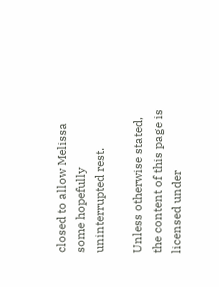closed to allow Melissa some hopefully uninterrupted rest.

Unless otherwise stated, the content of this page is licensed under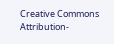Creative Commons Attribution-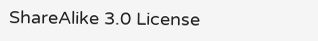ShareAlike 3.0 License